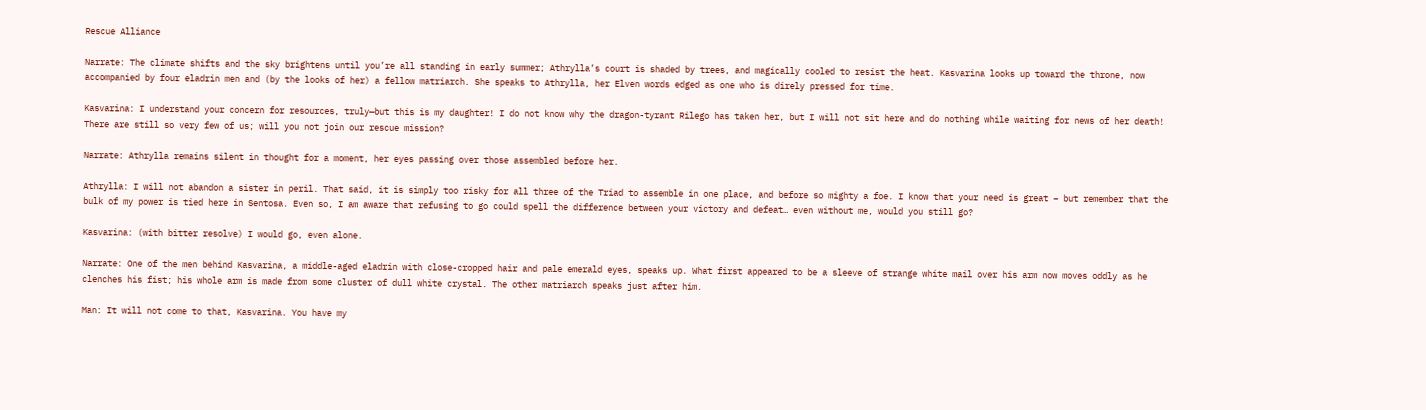Rescue Alliance

Narrate: The climate shifts and the sky brightens until you’re all standing in early summer; Athrylla’s court is shaded by trees, and magically cooled to resist the heat. Kasvarina looks up toward the throne, now accompanied by four eladrin men and (by the looks of her) a fellow matriarch. She speaks to Athrylla, her Elven words edged as one who is direly pressed for time.

Kasvarina: I understand your concern for resources, truly—but this is my daughter! I do not know why the dragon-tyrant Rilego has taken her, but I will not sit here and do nothing while waiting for news of her death! There are still so very few of us; will you not join our rescue mission?

Narrate: Athrylla remains silent in thought for a moment, her eyes passing over those assembled before her.

Athrylla: I will not abandon a sister in peril. That said, it is simply too risky for all three of the Triad to assemble in one place, and before so mighty a foe. I know that your need is great – but remember that the bulk of my power is tied here in Sentosa. Even so, I am aware that refusing to go could spell the difference between your victory and defeat… even without me, would you still go?

Kasvarina: (with bitter resolve) I would go, even alone.

Narrate: One of the men behind Kasvarina, a middle-aged eladrin with close-cropped hair and pale emerald eyes, speaks up. What first appeared to be a sleeve of strange white mail over his arm now moves oddly as he clenches his fist; his whole arm is made from some cluster of dull white crystal. The other matriarch speaks just after him.

Man: It will not come to that, Kasvarina. You have my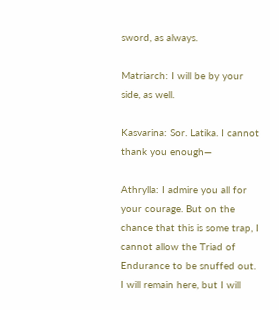sword, as always.

Matriarch: I will be by your side, as well.

Kasvarina: Sor. Latika. I cannot thank you enough—

Athrylla: I admire you all for your courage. But on the chance that this is some trap, I cannot allow the Triad of Endurance to be snuffed out. I will remain here, but I will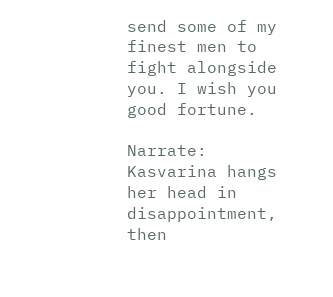send some of my finest men to fight alongside you. I wish you good fortune.

Narrate: Kasvarina hangs her head in disappointment, then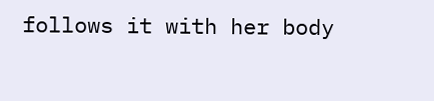follows it with her body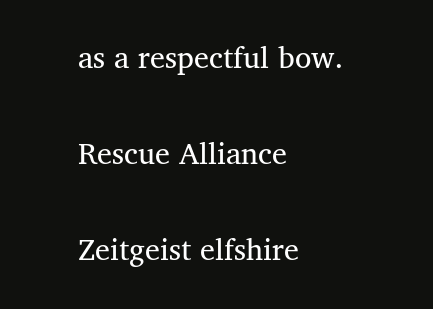as a respectful bow.

Rescue Alliance

Zeitgeist elfshire